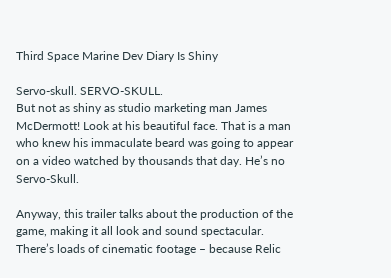Third Space Marine Dev Diary Is Shiny

Servo-skull. SERVO-SKULL.
But not as shiny as studio marketing man James McDermott! Look at his beautiful face. That is a man who knew his immaculate beard was going to appear on a video watched by thousands that day. He’s no Servo-Skull.

Anyway, this trailer talks about the production of the game, making it all look and sound spectacular. There’s loads of cinematic footage – because Relic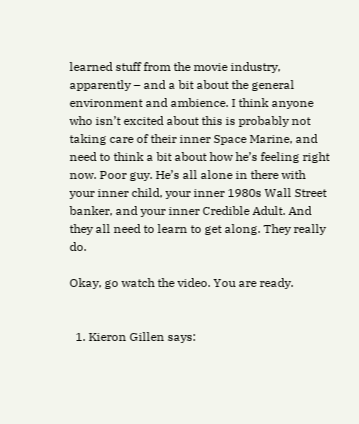learned stuff from the movie industry, apparently – and a bit about the general environment and ambience. I think anyone who isn’t excited about this is probably not taking care of their inner Space Marine, and need to think a bit about how he’s feeling right now. Poor guy. He’s all alone in there with your inner child, your inner 1980s Wall Street banker, and your inner Credible Adult. And they all need to learn to get along. They really do.

Okay, go watch the video. You are ready.


  1. Kieron Gillen says: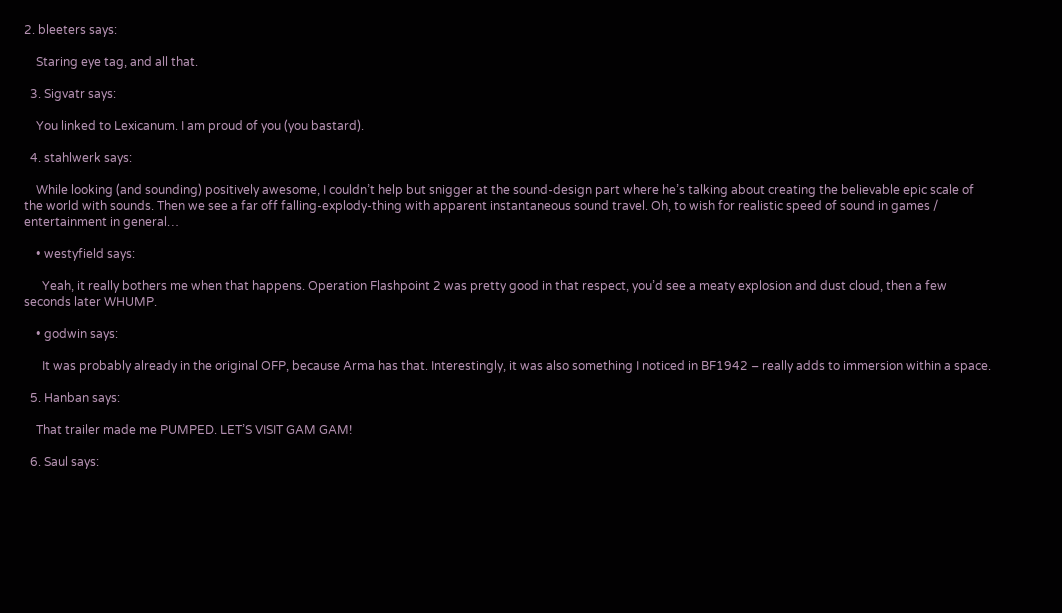2. bleeters says:

    Staring eye tag, and all that.

  3. Sigvatr says:

    You linked to Lexicanum. I am proud of you (you bastard).

  4. stahlwerk says:

    While looking (and sounding) positively awesome, I couldn’t help but snigger at the sound-design part where he’s talking about creating the believable epic scale of the world with sounds. Then we see a far off falling-explody-thing with apparent instantaneous sound travel. Oh, to wish for realistic speed of sound in games / entertainment in general…

    • westyfield says:

      Yeah, it really bothers me when that happens. Operation Flashpoint 2 was pretty good in that respect, you’d see a meaty explosion and dust cloud, then a few seconds later WHUMP.

    • godwin says:

      It was probably already in the original OFP, because Arma has that. Interestingly, it was also something I noticed in BF1942 – really adds to immersion within a space.

  5. Hanban says:

    That trailer made me PUMPED. LET’S VISIT GAM GAM!

  6. Saul says: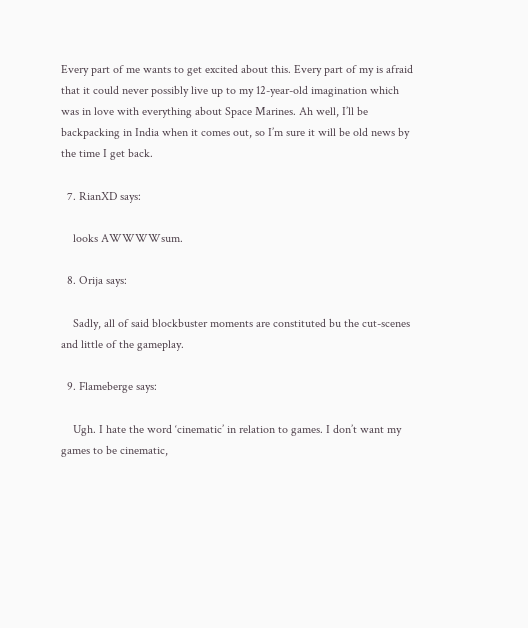Every part of me wants to get excited about this. Every part of my is afraid that it could never possibly live up to my 12-year-old imagination which was in love with everything about Space Marines. Ah well, I’ll be backpacking in India when it comes out, so I’m sure it will be old news by the time I get back.

  7. RianXD says:

    looks AWWWWsum.

  8. Orija says:

    Sadly, all of said blockbuster moments are constituted bu the cut-scenes and little of the gameplay.

  9. Flameberge says:

    Ugh. I hate the word ‘cinematic’ in relation to games. I don’t want my games to be cinematic,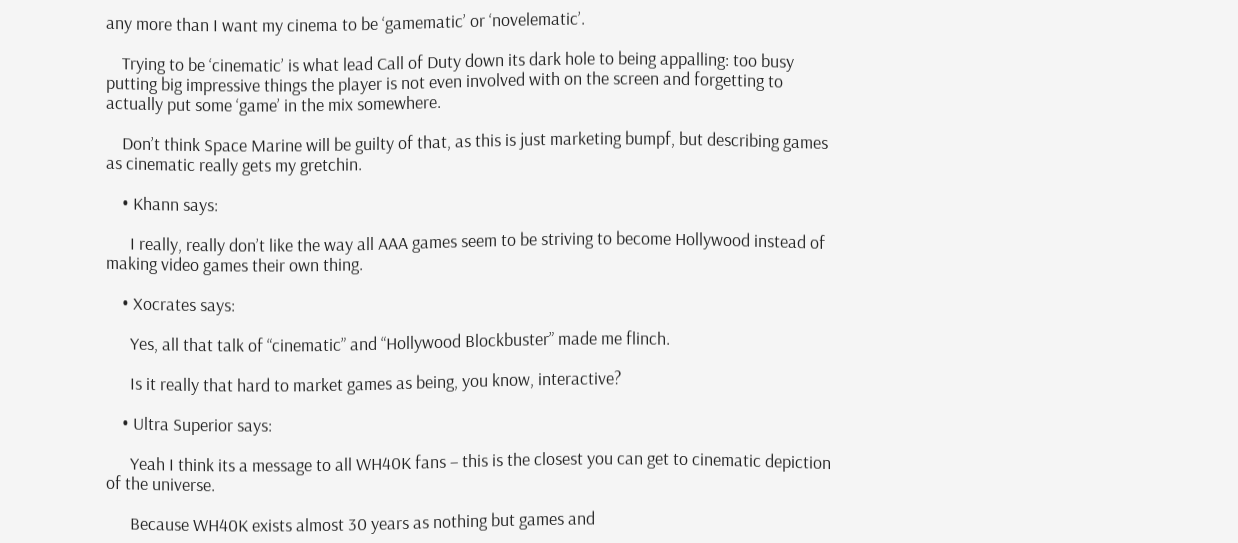any more than I want my cinema to be ‘gamematic’ or ‘novelematic’.

    Trying to be ‘cinematic’ is what lead Call of Duty down its dark hole to being appalling: too busy putting big impressive things the player is not even involved with on the screen and forgetting to actually put some ‘game’ in the mix somewhere.

    Don’t think Space Marine will be guilty of that, as this is just marketing bumpf, but describing games as cinematic really gets my gretchin.

    • Khann says:

      I really, really don’t like the way all AAA games seem to be striving to become Hollywood instead of making video games their own thing.

    • Xocrates says:

      Yes, all that talk of “cinematic” and “Hollywood Blockbuster” made me flinch.

      Is it really that hard to market games as being, you know, interactive?

    • Ultra Superior says:

      Yeah I think its a message to all WH40K fans – this is the closest you can get to cinematic depiction of the universe.

      Because WH40K exists almost 30 years as nothing but games and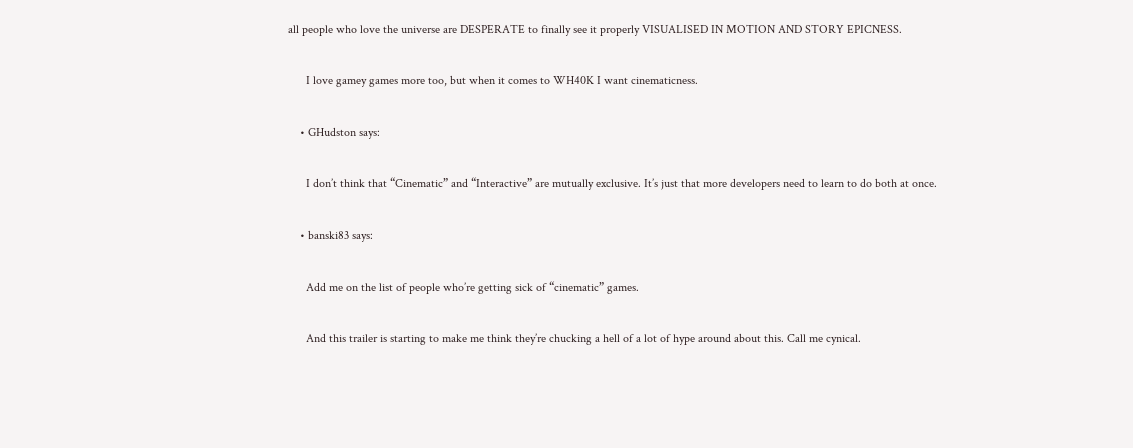all people who love the universe are DESPERATE to finally see it properly VISUALISED IN MOTION AND STORY EPICNESS.

      I love gamey games more too, but when it comes to WH40K I want cinematicness.

    • GHudston says:

      I don’t think that “Cinematic” and “Interactive” are mutually exclusive. It’s just that more developers need to learn to do both at once.

    • banski83 says:

      Add me on the list of people who’re getting sick of “cinematic” games.

      And this trailer is starting to make me think they’re chucking a hell of a lot of hype around about this. Call me cynical.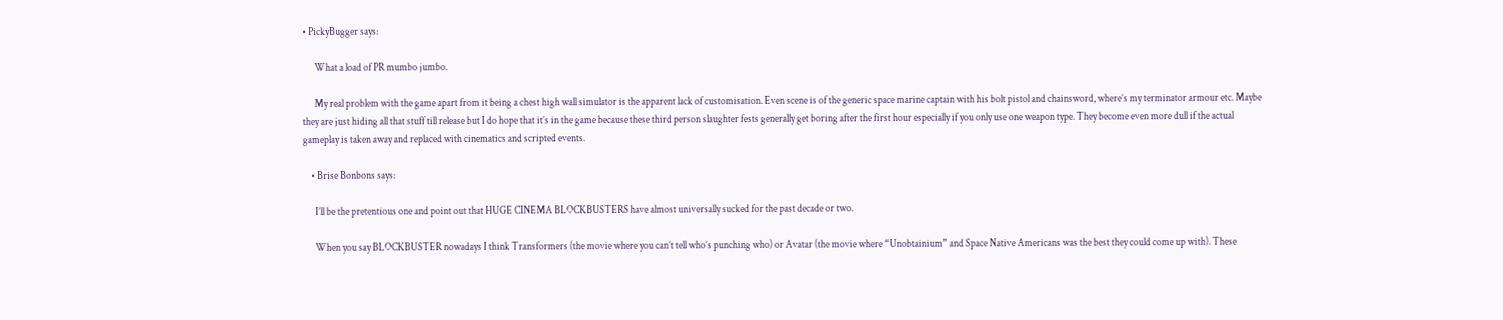• PickyBugger says:

      What a load of PR mumbo jumbo.

      My real problem with the game apart from it being a chest high wall simulator is the apparent lack of customisation. Even scene is of the generic space marine captain with his bolt pistol and chainsword, where’s my terminator armour etc. Maybe they are just hiding all that stuff till release but I do hope that it’s in the game because these third person slaughter fests generally get boring after the first hour especially if you only use one weapon type. They become even more dull if the actual gameplay is taken away and replaced with cinematics and scripted events.

    • Brise Bonbons says:

      I’ll be the pretentious one and point out that HUGE CINEMA BLOCKBUSTERS have almost universally sucked for the past decade or two.

      When you say BLOCKBUSTER nowadays I think Transformers (the movie where you can’t tell who’s punching who) or Avatar (the movie where “Unobtainium” and Space Native Americans was the best they could come up with). These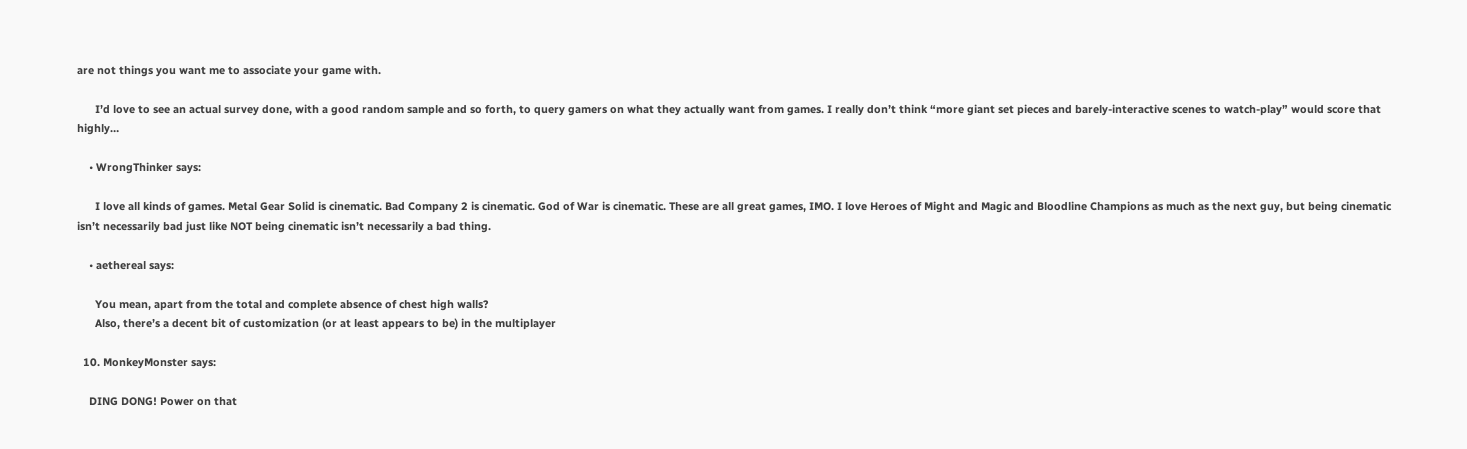are not things you want me to associate your game with.

      I’d love to see an actual survey done, with a good random sample and so forth, to query gamers on what they actually want from games. I really don’t think “more giant set pieces and barely-interactive scenes to watch-play” would score that highly…

    • WrongThinker says:

      I love all kinds of games. Metal Gear Solid is cinematic. Bad Company 2 is cinematic. God of War is cinematic. These are all great games, IMO. I love Heroes of Might and Magic and Bloodline Champions as much as the next guy, but being cinematic isn’t necessarily bad just like NOT being cinematic isn’t necessarily a bad thing.

    • aethereal says:

      You mean, apart from the total and complete absence of chest high walls?
      Also, there’s a decent bit of customization (or at least appears to be) in the multiplayer

  10. MonkeyMonster says:

    DING DONG! Power on that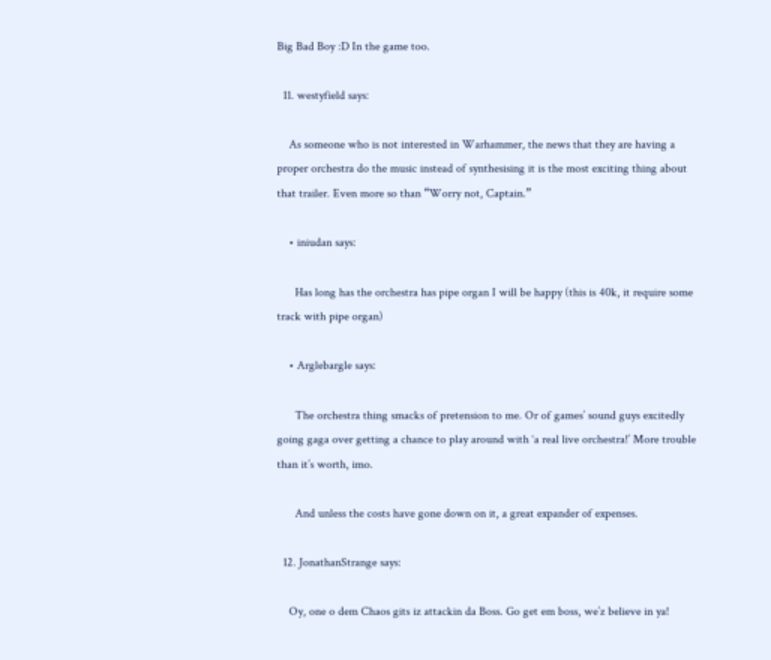Big Bad Boy :D In the game too.

  11. westyfield says:

    As someone who is not interested in Warhammer, the news that they are having a proper orchestra do the music instead of synthesising it is the most exciting thing about that trailer. Even more so than “Worry not, Captain.”

    • iniudan says:

      Has long has the orchestra has pipe organ I will be happy (this is 40k, it require some track with pipe organ)

    • Arglebargle says:

      The orchestra thing smacks of pretension to me. Or of games’ sound guys excitedly going gaga over getting a chance to play around with ‘a real live orchestra!’ More trouble than it’s worth, imo.

      And unless the costs have gone down on it, a great expander of expenses.

  12. JonathanStrange says:

    Oy, one o dem Chaos gits iz attackin da Boss. Go get em boss, we’z believe in ya!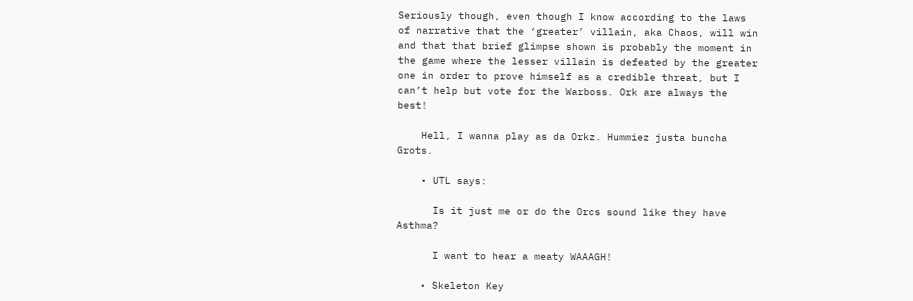Seriously though, even though I know according to the laws of narrative that the ‘greater’ villain, aka Chaos, will win and that that brief glimpse shown is probably the moment in the game where the lesser villain is defeated by the greater one in order to prove himself as a credible threat, but I can’t help but vote for the Warboss. Ork are always the best!

    Hell, I wanna play as da Orkz. Hummiez justa buncha Grots.

    • UTL says:

      Is it just me or do the Orcs sound like they have Asthma?

      I want to hear a meaty WAAAGH!

    • Skeleton Key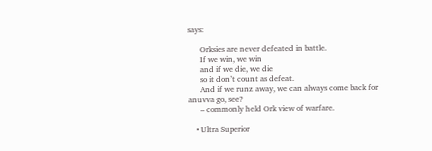says:

      Orksies are never defeated in battle.
      If we win, we win
      and if we die, we die
      so it don’t count as defeat.
      And if we runz away, we can always come back for anuvva go, see?
      – commonly held Ork view of warfare.

    • Ultra Superior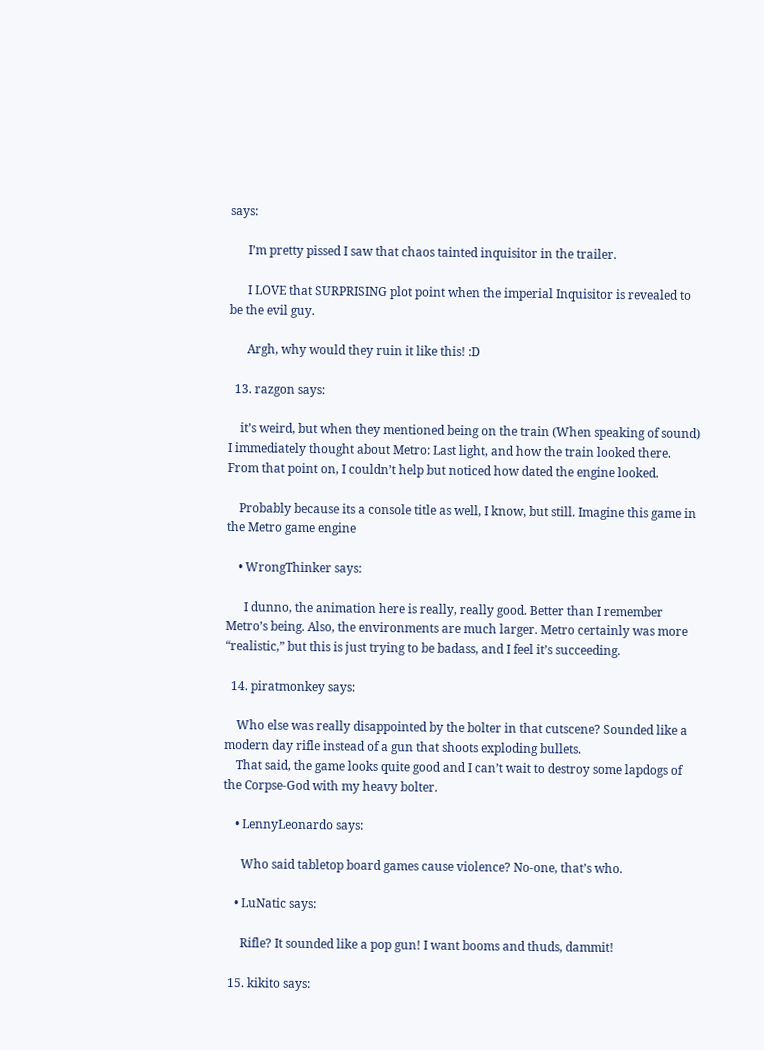says:

      I’m pretty pissed I saw that chaos tainted inquisitor in the trailer.

      I LOVE that SURPRISING plot point when the imperial Inquisitor is revealed to be the evil guy.

      Argh, why would they ruin it like this! :D

  13. razgon says:

    it’s weird, but when they mentioned being on the train (When speaking of sound) I immediately thought about Metro: Last light, and how the train looked there. From that point on, I couldn’t help but noticed how dated the engine looked.

    Probably because its a console title as well, I know, but still. Imagine this game in the Metro game engine

    • WrongThinker says:

      I dunno, the animation here is really, really good. Better than I remember Metro’s being. Also, the environments are much larger. Metro certainly was more “realistic,” but this is just trying to be badass, and I feel it’s succeeding.

  14. piratmonkey says:

    Who else was really disappointed by the bolter in that cutscene? Sounded like a modern day rifle instead of a gun that shoots exploding bullets.
    That said, the game looks quite good and I can’t wait to destroy some lapdogs of the Corpse-God with my heavy bolter.

    • LennyLeonardo says:

      Who said tabletop board games cause violence? No-one, that’s who.

    • LuNatic says:

      Rifle? It sounded like a pop gun! I want booms and thuds, dammit!

  15. kikito says: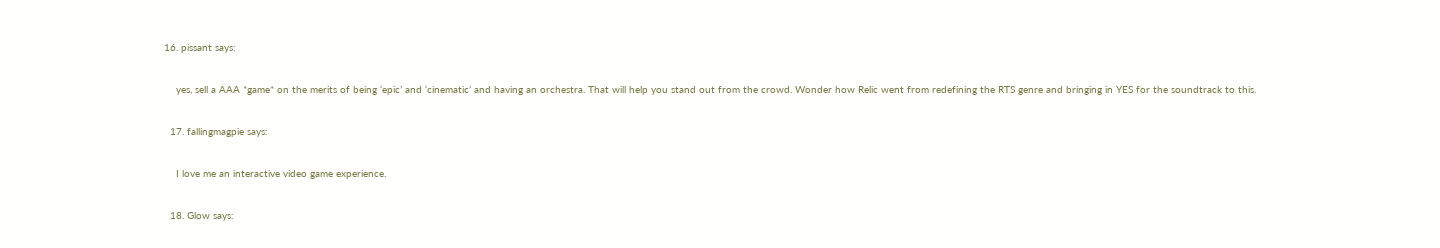16. pissant says:

    yes, sell a AAA *game* on the merits of being ‘epic’ and ‘cinematic’ and having an orchestra. That will help you stand out from the crowd. Wonder how Relic went from redefining the RTS genre and bringing in YES for the soundtrack to this.

  17. fallingmagpie says:

    I love me an interactive video game experience.

  18. Glow says: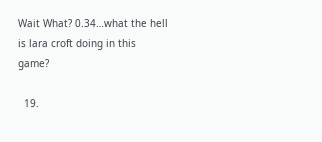Wait What? 0.34…what the hell is lara croft doing in this game?

  19.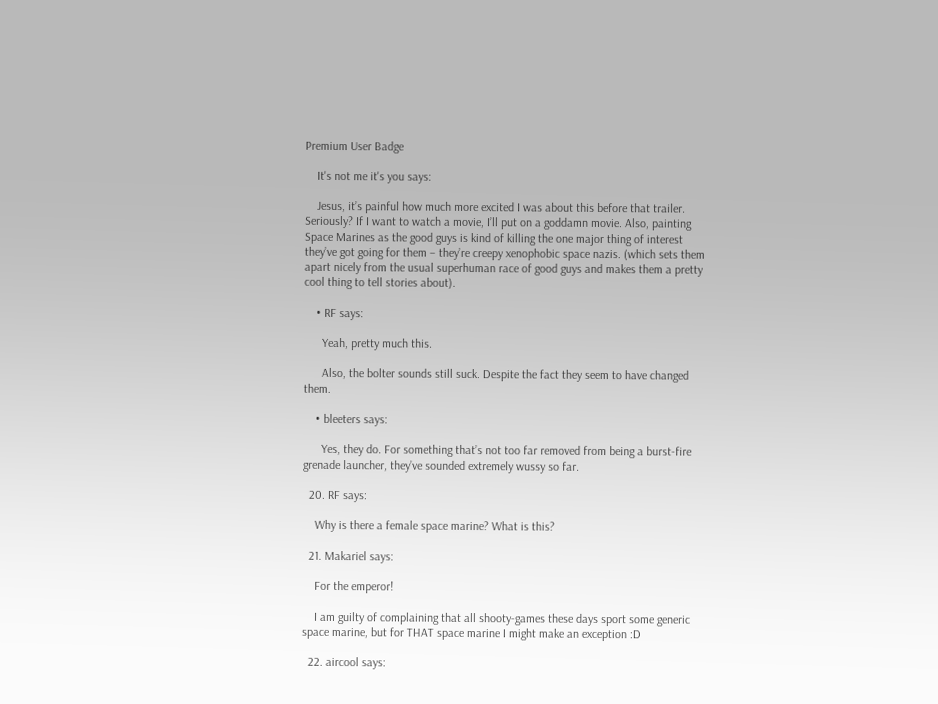Premium User Badge

    It's not me it's you says:

    Jesus, it’s painful how much more excited I was about this before that trailer. Seriously? If I want to watch a movie, I’ll put on a goddamn movie. Also, painting Space Marines as the good guys is kind of killing the one major thing of interest they’ve got going for them – they’re creepy xenophobic space nazis. (which sets them apart nicely from the usual superhuman race of good guys and makes them a pretty cool thing to tell stories about).

    • RF says:

      Yeah, pretty much this.

      Also, the bolter sounds still suck. Despite the fact they seem to have changed them.

    • bleeters says:

      Yes, they do. For something that’s not too far removed from being a burst-fire grenade launcher, they’ve sounded extremely wussy so far.

  20. RF says:

    Why is there a female space marine? What is this?

  21. Makariel says:

    For the emperor!

    I am guilty of complaining that all shooty-games these days sport some generic space marine, but for THAT space marine I might make an exception :D

  22. aircool says: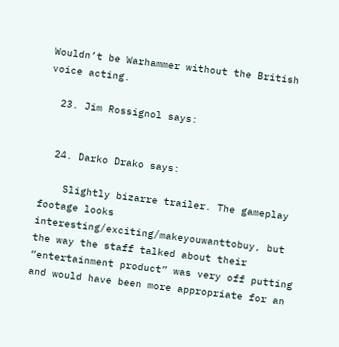Wouldn’t be Warhammer without the British voice acting.

  23. Jim Rossignol says:


  24. Darko Drako says:

    Slightly bizarre trailer. The gameplay footage looks interesting/exciting/makeyouwanttobuy, but the way the staff talked about their “entertainment product” was very off putting and would have been more appropriate for an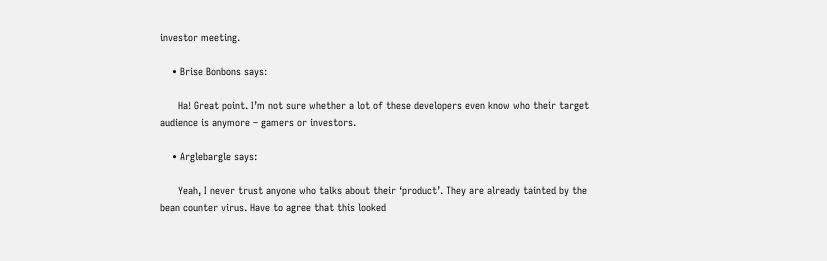investor meeting.

    • Brise Bonbons says:

      Ha! Great point. I’m not sure whether a lot of these developers even know who their target audience is anymore – gamers or investors.

    • Arglebargle says:

      Yeah, I never trust anyone who talks about their ‘product’. They are already tainted by the bean counter virus. Have to agree that this looked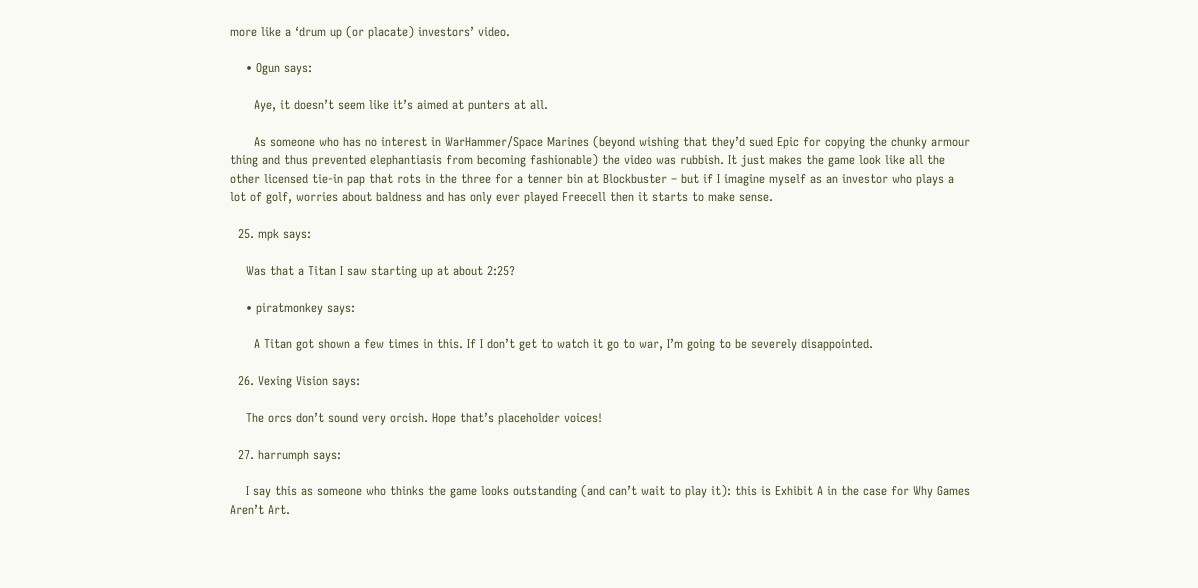more like a ‘drum up (or placate) investors’ video.

    • Ogun says:

      Aye, it doesn’t seem like it’s aimed at punters at all.

      As someone who has no interest in WarHammer/Space Marines (beyond wishing that they’d sued Epic for copying the chunky armour thing and thus prevented elephantiasis from becoming fashionable) the video was rubbish. It just makes the game look like all the other licensed tie-in pap that rots in the three for a tenner bin at Blockbuster – but if I imagine myself as an investor who plays a lot of golf, worries about baldness and has only ever played Freecell then it starts to make sense.

  25. mpk says:

    Was that a Titan I saw starting up at about 2:25?

    • piratmonkey says:

      A Titan got shown a few times in this. If I don’t get to watch it go to war, I’m going to be severely disappointed.

  26. Vexing Vision says:

    The orcs don’t sound very orcish. Hope that’s placeholder voices!

  27. harrumph says:

    I say this as someone who thinks the game looks outstanding (and can’t wait to play it): this is Exhibit A in the case for Why Games Aren’t Art.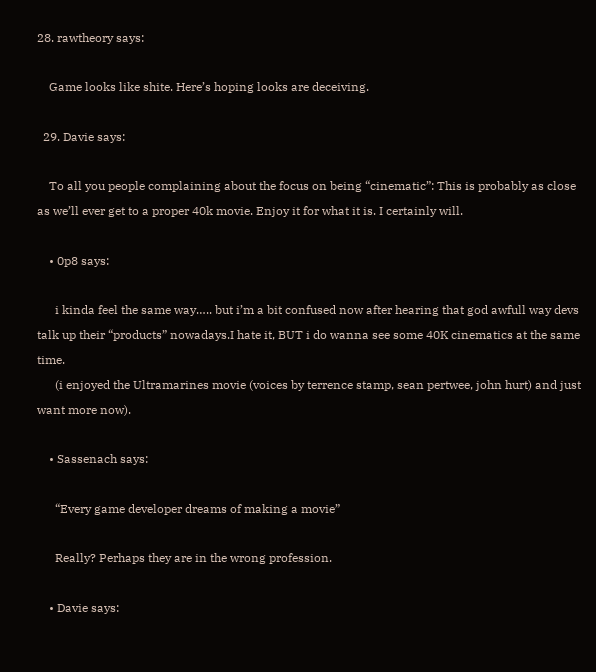28. rawtheory says:

    Game looks like shite. Here’s hoping looks are deceiving.

  29. Davie says:

    To all you people complaining about the focus on being “cinematic”: This is probably as close as we’ll ever get to a proper 40k movie. Enjoy it for what it is. I certainly will.

    • 0p8 says:

      i kinda feel the same way….. but i’m a bit confused now after hearing that god awfull way devs talk up their “products” nowadays.I hate it, BUT i do wanna see some 40K cinematics at the same time.
      (i enjoyed the Ultramarines movie (voices by terrence stamp, sean pertwee, john hurt) and just want more now).

    • Sassenach says:

      “Every game developer dreams of making a movie”

      Really? Perhaps they are in the wrong profession.

    • Davie says: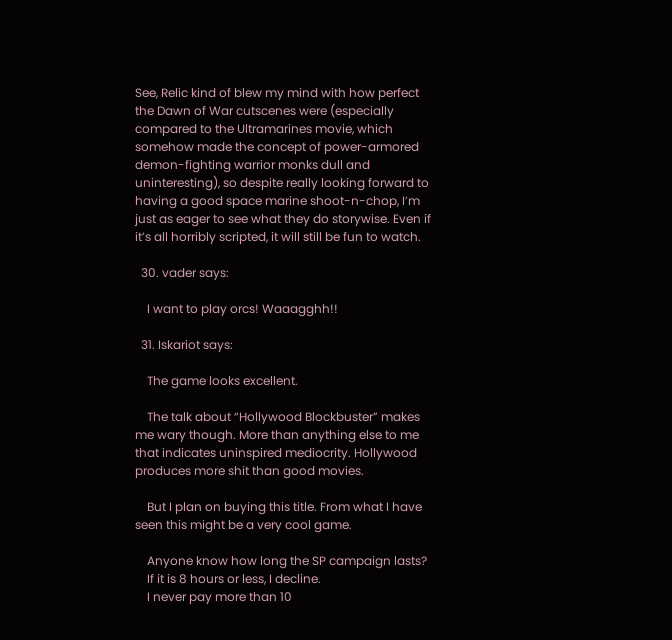See, Relic kind of blew my mind with how perfect the Dawn of War cutscenes were (especially compared to the Ultramarines movie, which somehow made the concept of power-armored demon-fighting warrior monks dull and uninteresting), so despite really looking forward to having a good space marine shoot-n-chop, I’m just as eager to see what they do storywise. Even if it’s all horribly scripted, it will still be fun to watch.

  30. vader says:

    I want to play orcs! Waaagghh!!

  31. Iskariot says:

    The game looks excellent.

    The talk about “Hollywood Blockbuster” makes me wary though. More than anything else to me that indicates uninspired mediocrity. Hollywood produces more shit than good movies.

    But I plan on buying this title. From what I have seen this might be a very cool game.

    Anyone know how long the SP campaign lasts?
    If it is 8 hours or less, I decline.
    I never pay more than 10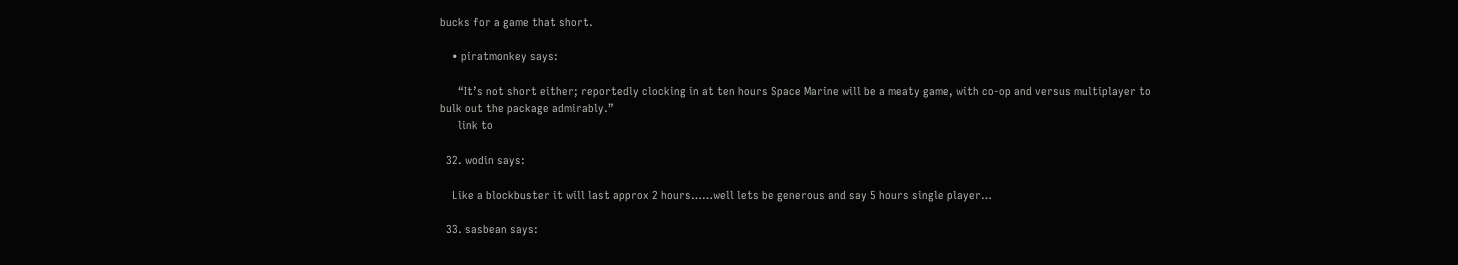bucks for a game that short.

    • piratmonkey says:

      “It’s not short either; reportedly clocking in at ten hours Space Marine will be a meaty game, with co-op and versus multiplayer to bulk out the package admirably.”
      link to

  32. wodin says:

    Like a blockbuster it will last approx 2 hours……well lets be generous and say 5 hours single player…

  33. sasbean says: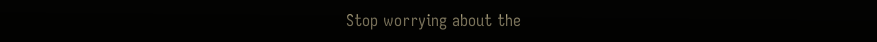Stop worrying about the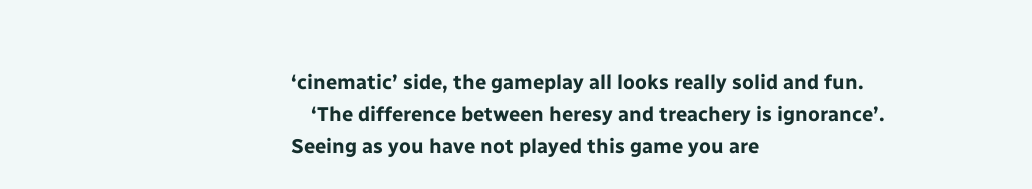‘cinematic’ side, the gameplay all looks really solid and fun.
    ‘The difference between heresy and treachery is ignorance’. Seeing as you have not played this game you are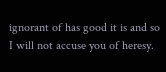ignorant of has good it is and so I will not accuse you of heresy.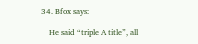34. Bfox says:

    He said “triple A title”, all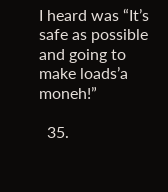I heard was “It’s safe as possible and going to make loads’a moneh!”

  35.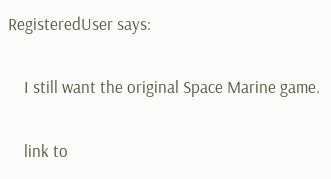RegisteredUser says:

    I still want the original Space Marine game.

    link to